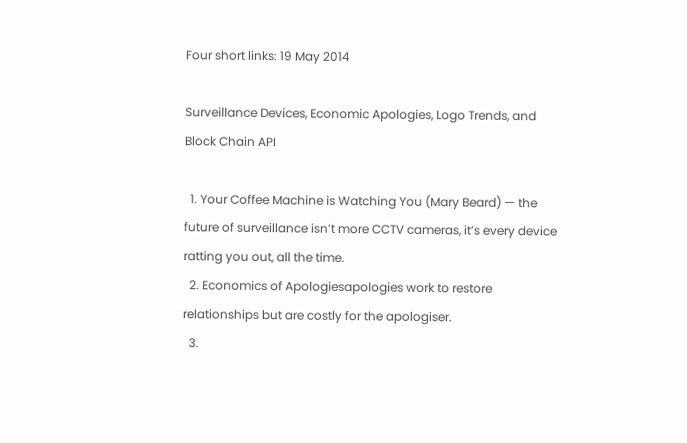Four short links: 19 May 2014

Surveillance Devices, Economic Apologies, Logo Trends, and Block Chain API

  1. Your Coffee Machine is Watching You (Mary Beard) — the future of surveillance isn’t more CCTV cameras, it’s every device ratting you out, all the time.
  2. Economics of Apologiesapologies work to restore relationships but are costly for the apologiser.
  3.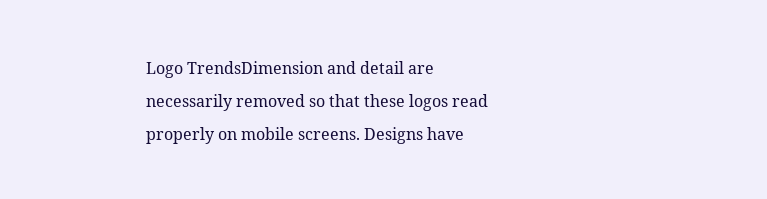Logo TrendsDimension and detail are necessarily removed so that these logos read properly on mobile screens. Designs have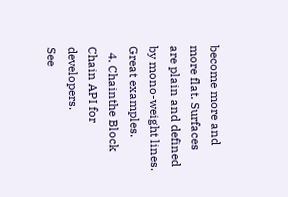become more and more flat. Surfaces are plain and defined by mono-weight lines. Great examples.
  4. Chainthe Block Chain API for developers.
See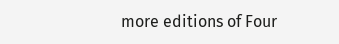more editions of Four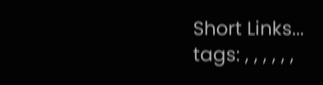Short Links...
tags: , , , , , ,